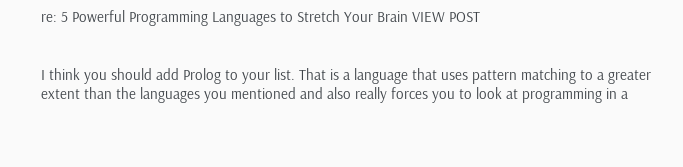re: 5 Powerful Programming Languages to Stretch Your Brain VIEW POST


I think you should add Prolog to your list. That is a language that uses pattern matching to a greater extent than the languages you mentioned and also really forces you to look at programming in a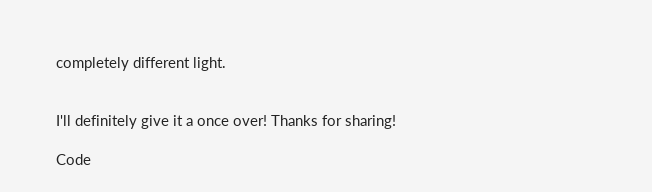completely different light.


I'll definitely give it a once over! Thanks for sharing!

Code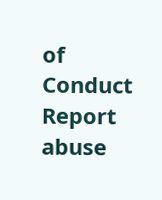of Conduct Report abuse